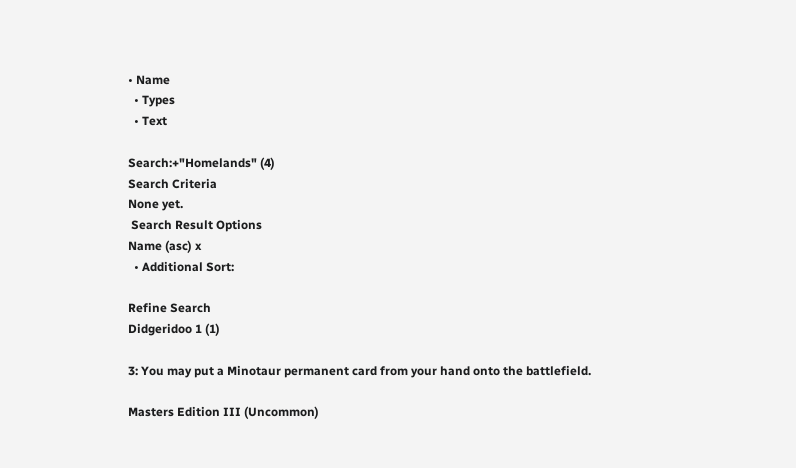• Name
  • Types
  • Text

Search:+"Homelands" (4)
Search Criteria
None yet.
 Search Result Options
Name (asc) x
  • Additional Sort:

Refine Search
Didgeridoo 1 (1)

3: You may put a Minotaur permanent card from your hand onto the battlefield.

Masters Edition III (Uncommon)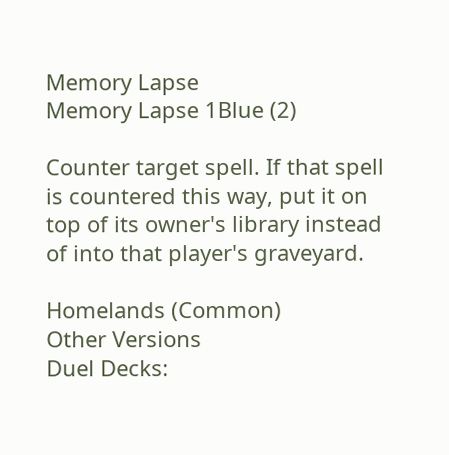Memory Lapse
Memory Lapse 1Blue (2)

Counter target spell. If that spell is countered this way, put it on top of its owner's library instead of into that player's graveyard.

Homelands (Common)
Other Versions
Duel Decks: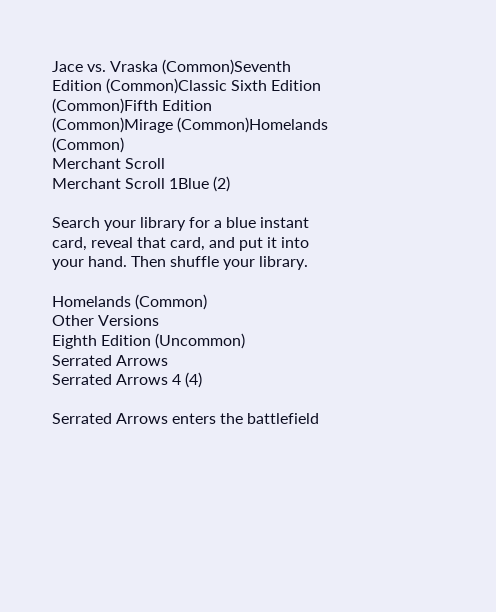Jace vs. Vraska (Common)Seventh Edition (Common)Classic Sixth Edition (Common)Fifth Edition (Common)Mirage (Common)Homelands (Common)
Merchant Scroll
Merchant Scroll 1Blue (2)

Search your library for a blue instant card, reveal that card, and put it into your hand. Then shuffle your library.

Homelands (Common)
Other Versions
Eighth Edition (Uncommon)
Serrated Arrows
Serrated Arrows 4 (4)

Serrated Arrows enters the battlefield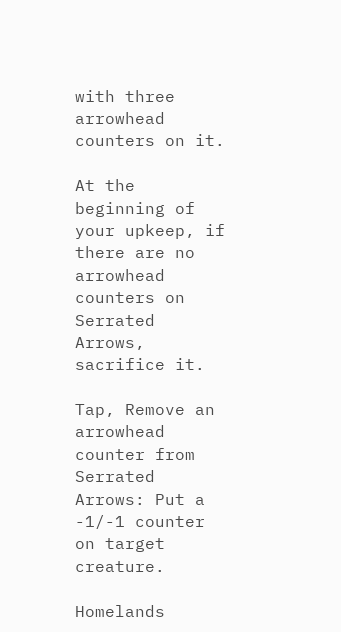with three arrowhead counters on it.

At the beginning of your upkeep, if there are no arrowhead counters on Serrated Arrows, sacrifice it.

Tap, Remove an arrowhead counter from Serrated Arrows: Put a -1/-1 counter on target creature.

Homelands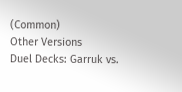(Common)
Other Versions
Duel Decks: Garruk vs.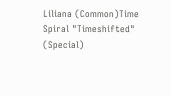Liliana (Common)Time Spiral "Timeshifted" (Special)